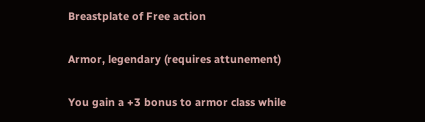Breastplate of Free action

Armor, legendary (requires attunement)

You gain a +3 bonus to armor class while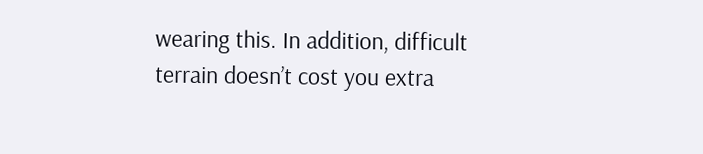wearing this. In addition, difficult terrain doesn’t cost you extra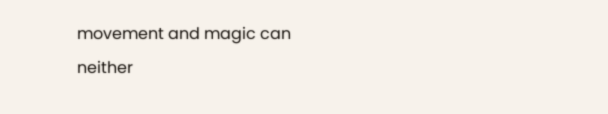movement and magic can neither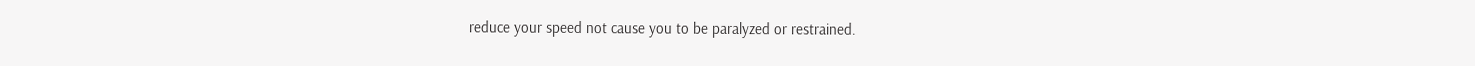reduce your speed not cause you to be paralyzed or restrained.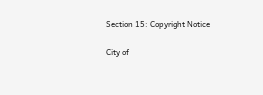Section 15: Copyright Notice

City of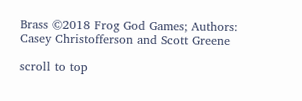Brass ©2018 Frog God Games; Authors: Casey Christofferson and Scott Greene

scroll to top